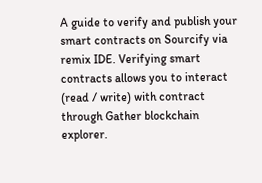A guide to verify and publish your smart contracts on Sourcify via remix IDE. Verifying smart contracts allows you to interact (read / write) with contract through Gather blockchain explorer.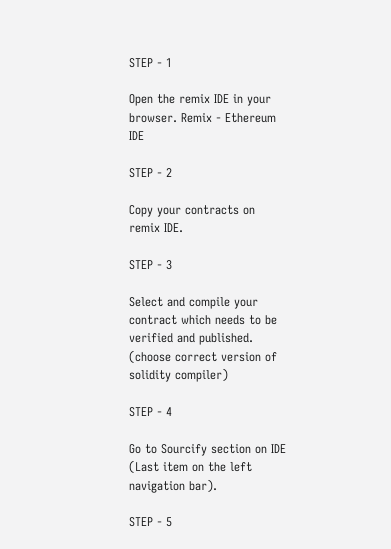STEP - 1

Open the remix IDE in your browser. Remix - Ethereum IDE

STEP - 2

Copy your contracts on remix IDE.

STEP - 3

Select and compile your contract which needs to be verified and published. (choose correct version of solidity compiler)

STEP - 4

Go to Sourcify section on IDE (Last item on the left navigation bar).

STEP - 5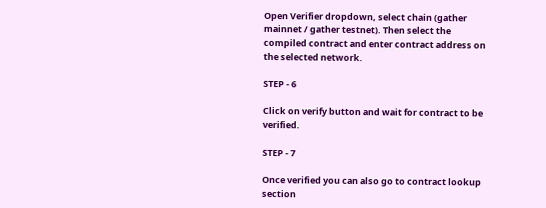Open Verifier dropdown, select chain (gather mainnet / gather testnet). Then select the compiled contract and enter contract address on the selected network.

STEP - 6

Click on verify button and wait for contract to be verified.

STEP - 7

Once verified you can also go to contract lookup section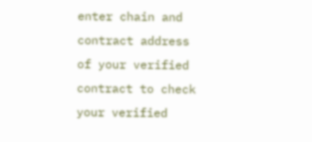enter chain and contract address of your verified contract to check your verified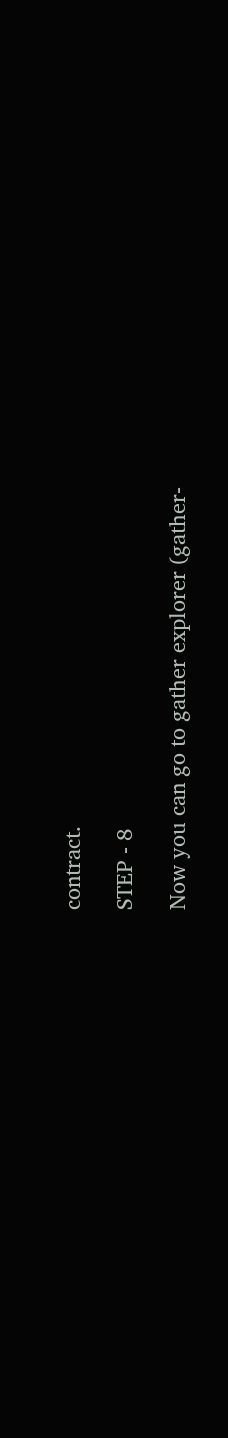contract.

STEP - 8

Now you can go to gather explorer (gather-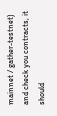mainnet / gather-testnet) and check you contracts, it should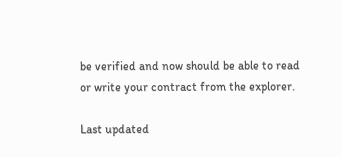be verified and now should be able to read or write your contract from the explorer.

Last updated